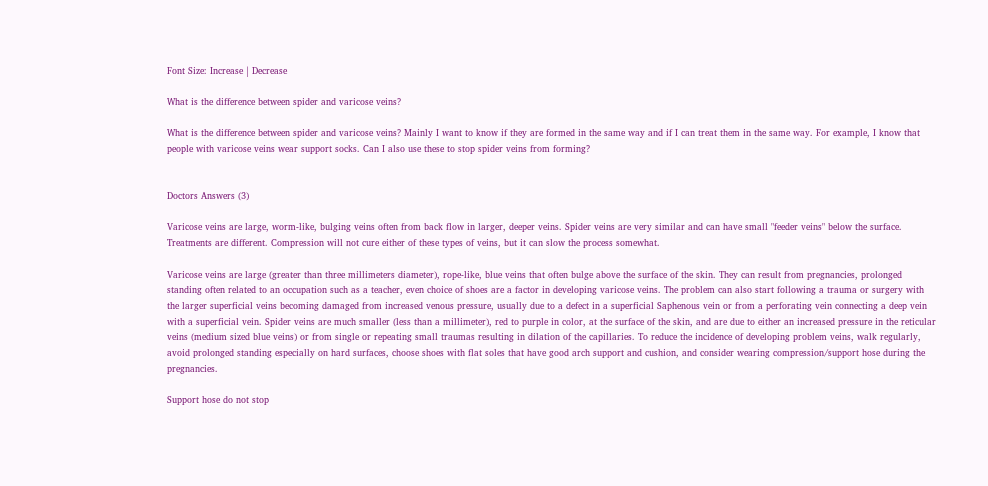Font Size: Increase | Decrease

What is the difference between spider and varicose veins?

What is the difference between spider and varicose veins? Mainly I want to know if they are formed in the same way and if I can treat them in the same way. For example, I know that people with varicose veins wear support socks. Can I also use these to stop spider veins from forming?


Doctors Answers (3)

Varicose veins are large, worm-like, bulging veins often from back flow in larger, deeper veins. Spider veins are very similar and can have small "feeder veins" below the surface. Treatments are different. Compression will not cure either of these types of veins, but it can slow the process somewhat.

Varicose veins are large (greater than three millimeters diameter), rope-like, blue veins that often bulge above the surface of the skin. They can result from pregnancies, prolonged standing often related to an occupation such as a teacher, even choice of shoes are a factor in developing varicose veins. The problem can also start following a trauma or surgery with the larger superficial veins becoming damaged from increased venous pressure, usually due to a defect in a superficial Saphenous vein or from a perforating vein connecting a deep vein with a superficial vein. Spider veins are much smaller (less than a millimeter), red to purple in color, at the surface of the skin, and are due to either an increased pressure in the reticular veins (medium sized blue veins) or from single or repeating small traumas resulting in dilation of the capillaries. To reduce the incidence of developing problem veins, walk regularly, avoid prolonged standing especially on hard surfaces, choose shoes with flat soles that have good arch support and cushion, and consider wearing compression/support hose during the pregnancies.

Support hose do not stop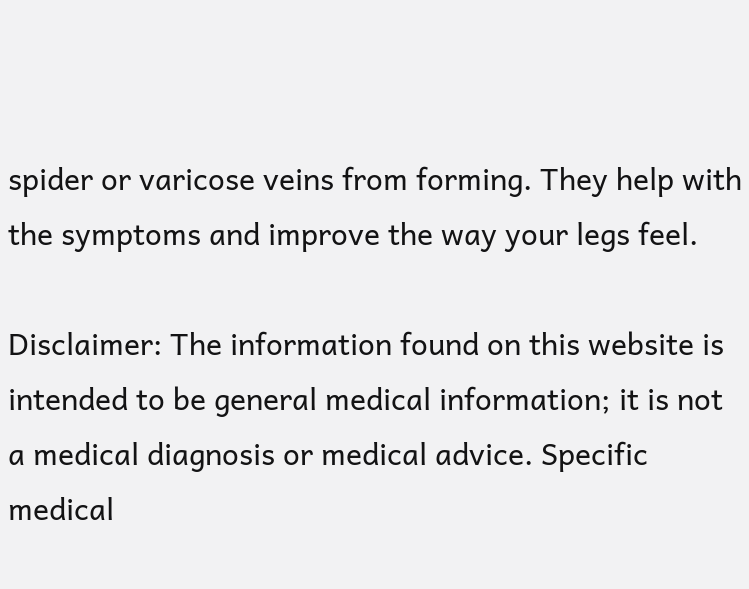spider or varicose veins from forming. They help with the symptoms and improve the way your legs feel.

Disclaimer: The information found on this website is intended to be general medical information; it is not a medical diagnosis or medical advice. Specific medical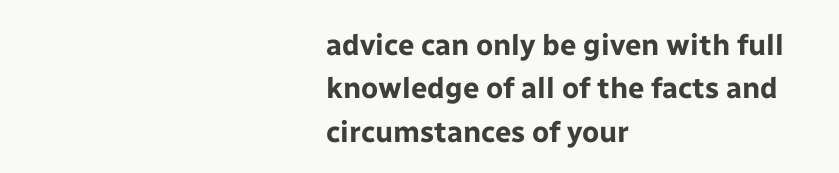advice can only be given with full knowledge of all of the facts and circumstances of your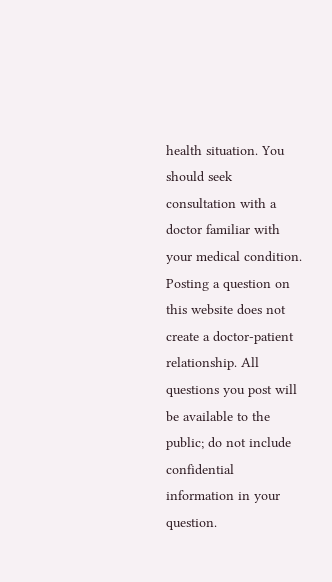health situation. You should seek consultation with a doctor familiar with your medical condition. Posting a question on this website does not create a doctor-patient relationship. All questions you post will be available to the public; do not include confidential information in your question.